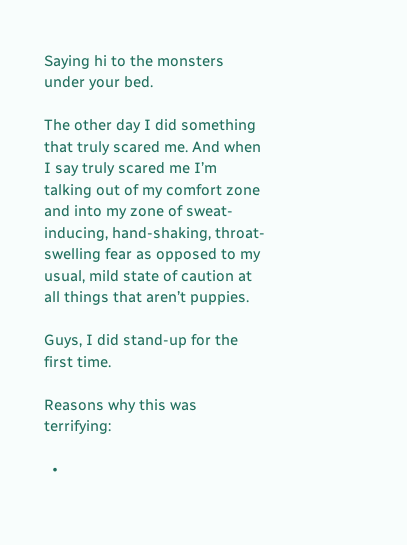Saying hi to the monsters under your bed.

The other day I did something that truly scared me. And when I say truly scared me I’m talking out of my comfort zone and into my zone of sweat-inducing, hand-shaking, throat-swelling fear as opposed to my usual, mild state of caution at all things that aren’t puppies.

Guys, I did stand-up for the first time.

Reasons why this was terrifying:

  •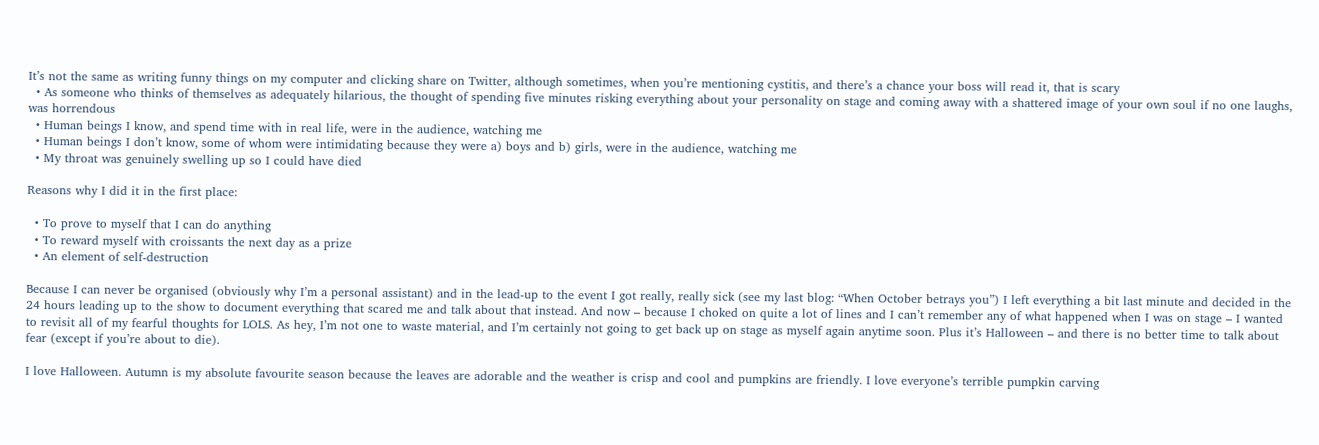It’s not the same as writing funny things on my computer and clicking share on Twitter, although sometimes, when you’re mentioning cystitis, and there’s a chance your boss will read it, that is scary
  • As someone who thinks of themselves as adequately hilarious, the thought of spending five minutes risking everything about your personality on stage and coming away with a shattered image of your own soul if no one laughs, was horrendous
  • Human beings I know, and spend time with in real life, were in the audience, watching me
  • Human beings I don’t know, some of whom were intimidating because they were a) boys and b) girls, were in the audience, watching me
  • My throat was genuinely swelling up so I could have died

Reasons why I did it in the first place:

  • To prove to myself that I can do anything
  • To reward myself with croissants the next day as a prize
  • An element of self-destruction

Because I can never be organised (obviously why I’m a personal assistant) and in the lead-up to the event I got really, really sick (see my last blog: “When October betrays you”) I left everything a bit last minute and decided in the 24 hours leading up to the show to document everything that scared me and talk about that instead. And now – because I choked on quite a lot of lines and I can’t remember any of what happened when I was on stage – I wanted to revisit all of my fearful thoughts for LOLS. As hey, I’m not one to waste material, and I’m certainly not going to get back up on stage as myself again anytime soon. Plus it’s Halloween – and there is no better time to talk about fear (except if you’re about to die).

I love Halloween. Autumn is my absolute favourite season because the leaves are adorable and the weather is crisp and cool and pumpkins are friendly. I love everyone’s terrible pumpkin carving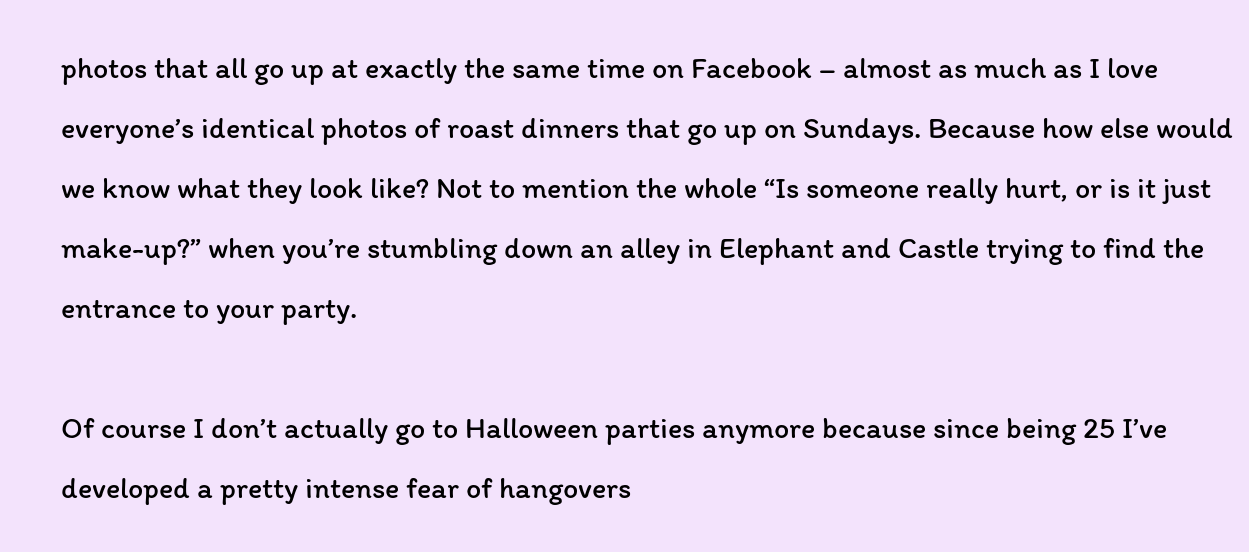photos that all go up at exactly the same time on Facebook – almost as much as I love everyone’s identical photos of roast dinners that go up on Sundays. Because how else would we know what they look like? Not to mention the whole “Is someone really hurt, or is it just make-up?” when you’re stumbling down an alley in Elephant and Castle trying to find the entrance to your party.

Of course I don’t actually go to Halloween parties anymore because since being 25 I’ve developed a pretty intense fear of hangovers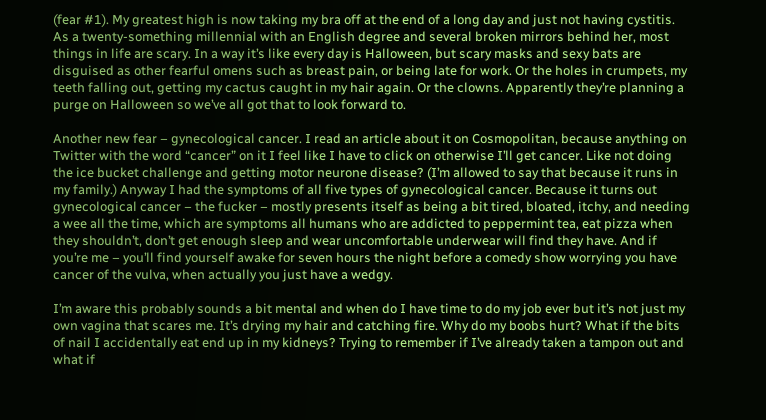(fear #1). My greatest high is now taking my bra off at the end of a long day and just not having cystitis. As a twenty-something millennial with an English degree and several broken mirrors behind her, most things in life are scary. In a way it’s like every day is Halloween, but scary masks and sexy bats are disguised as other fearful omens such as breast pain, or being late for work. Or the holes in crumpets, my teeth falling out, getting my cactus caught in my hair again. Or the clowns. Apparently they’re planning a purge on Halloween so we’ve all got that to look forward to.

Another new fear – gynecological cancer. I read an article about it on Cosmopolitan, because anything on Twitter with the word “cancer” on it I feel like I have to click on otherwise I’ll get cancer. Like not doing the ice bucket challenge and getting motor neurone disease? (I’m allowed to say that because it runs in my family.) Anyway I had the symptoms of all five types of gynecological cancer. Because it turns out gynecological cancer – the fucker – mostly presents itself as being a bit tired, bloated, itchy, and needing a wee all the time, which are symptoms all humans who are addicted to peppermint tea, eat pizza when they shouldn’t, don’t get enough sleep and wear uncomfortable underwear will find they have. And if you’re me – you’ll find yourself awake for seven hours the night before a comedy show worrying you have cancer of the vulva, when actually you just have a wedgy.

I’m aware this probably sounds a bit mental and when do I have time to do my job ever but it’s not just my own vagina that scares me. It’s drying my hair and catching fire. Why do my boobs hurt? What if the bits of nail I accidentally eat end up in my kidneys? Trying to remember if I’ve already taken a tampon out and what if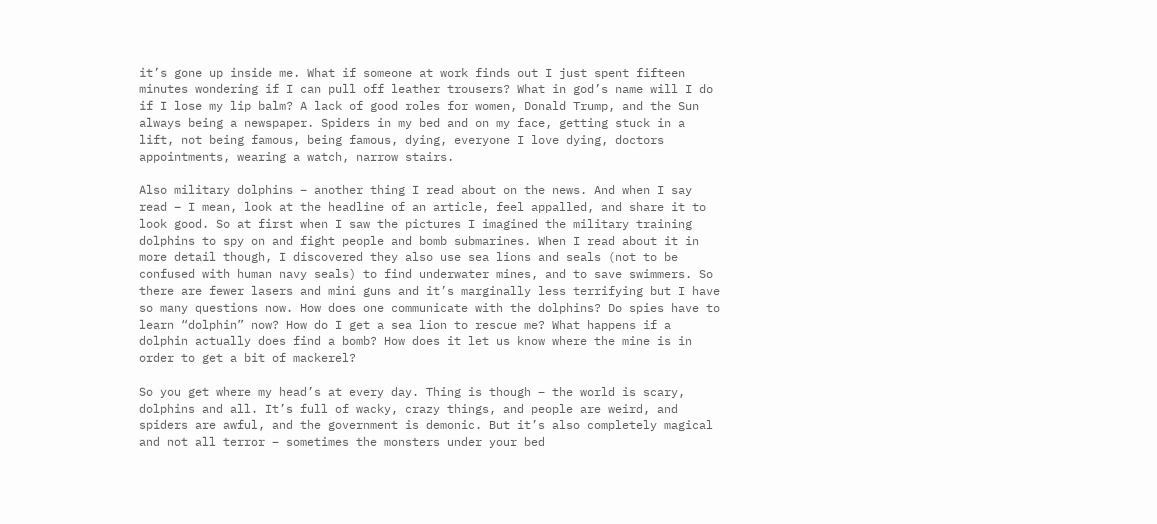it’s gone up inside me. What if someone at work finds out I just spent fifteen minutes wondering if I can pull off leather trousers? What in god’s name will I do if I lose my lip balm? A lack of good roles for women, Donald Trump, and the Sun always being a newspaper. Spiders in my bed and on my face, getting stuck in a lift, not being famous, being famous, dying, everyone I love dying, doctors appointments, wearing a watch, narrow stairs.

Also military dolphins – another thing I read about on the news. And when I say read – I mean, look at the headline of an article, feel appalled, and share it to look good. So at first when I saw the pictures I imagined the military training dolphins to spy on and fight people and bomb submarines. When I read about it in more detail though, I discovered they also use sea lions and seals (not to be confused with human navy seals) to find underwater mines, and to save swimmers. So there are fewer lasers and mini guns and it’s marginally less terrifying but I have so many questions now. How does one communicate with the dolphins? Do spies have to learn “dolphin” now? How do I get a sea lion to rescue me? What happens if a dolphin actually does find a bomb? How does it let us know where the mine is in order to get a bit of mackerel?

So you get where my head’s at every day. Thing is though – the world is scary, dolphins and all. It’s full of wacky, crazy things, and people are weird, and spiders are awful, and the government is demonic. But it’s also completely magical and not all terror – sometimes the monsters under your bed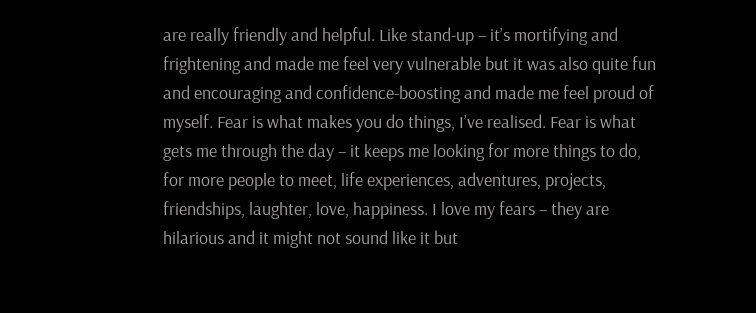are really friendly and helpful. Like stand-up – it’s mortifying and frightening and made me feel very vulnerable but it was also quite fun and encouraging and confidence-boosting and made me feel proud of myself. Fear is what makes you do things, I’ve realised. Fear is what gets me through the day – it keeps me looking for more things to do, for more people to meet, life experiences, adventures, projects, friendships, laughter, love, happiness. I love my fears – they are hilarious and it might not sound like it but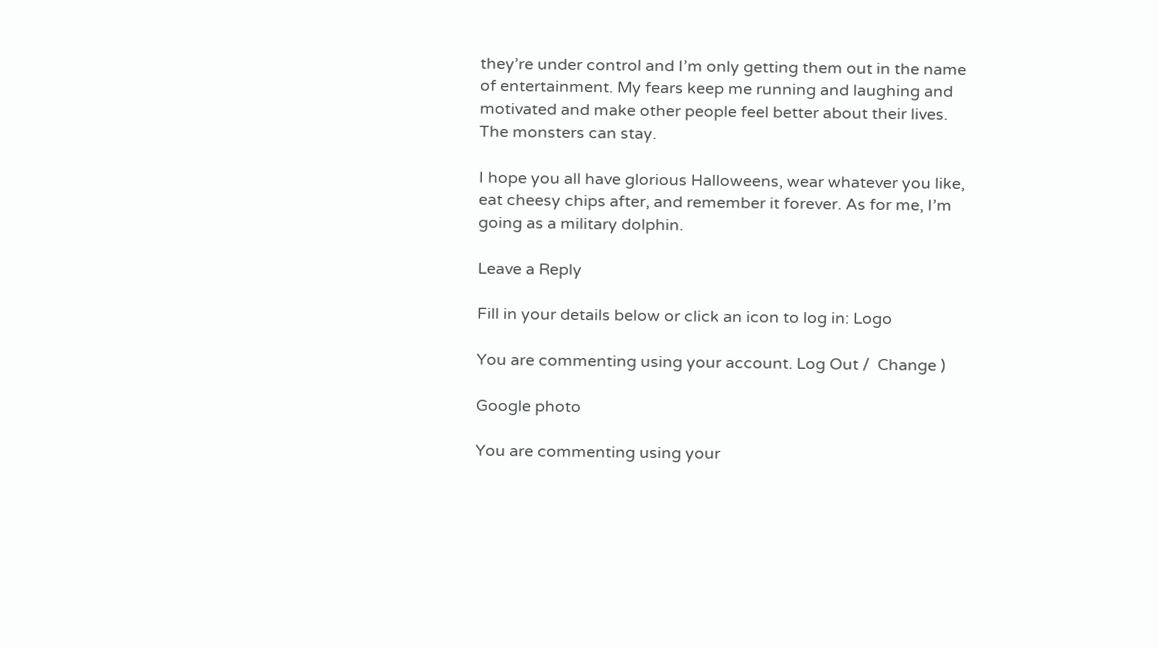they’re under control and I’m only getting them out in the name of entertainment. My fears keep me running and laughing and motivated and make other people feel better about their lives. The monsters can stay.

I hope you all have glorious Halloweens, wear whatever you like, eat cheesy chips after, and remember it forever. As for me, I’m going as a military dolphin.

Leave a Reply

Fill in your details below or click an icon to log in: Logo

You are commenting using your account. Log Out /  Change )

Google photo

You are commenting using your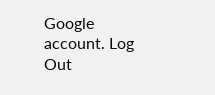Google account. Log Out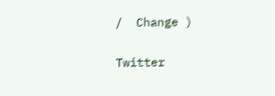/  Change )

Twitter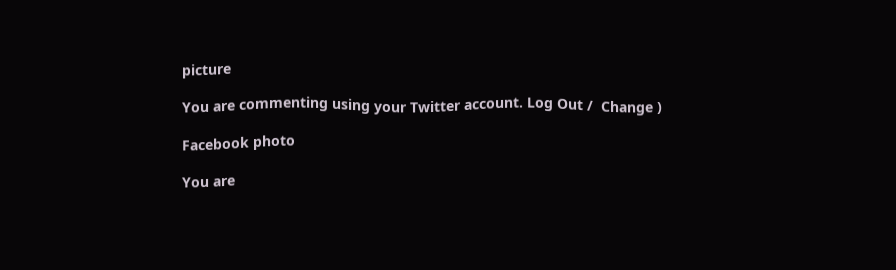picture

You are commenting using your Twitter account. Log Out /  Change )

Facebook photo

You are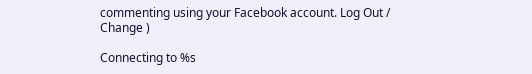commenting using your Facebook account. Log Out /  Change )

Connecting to %s